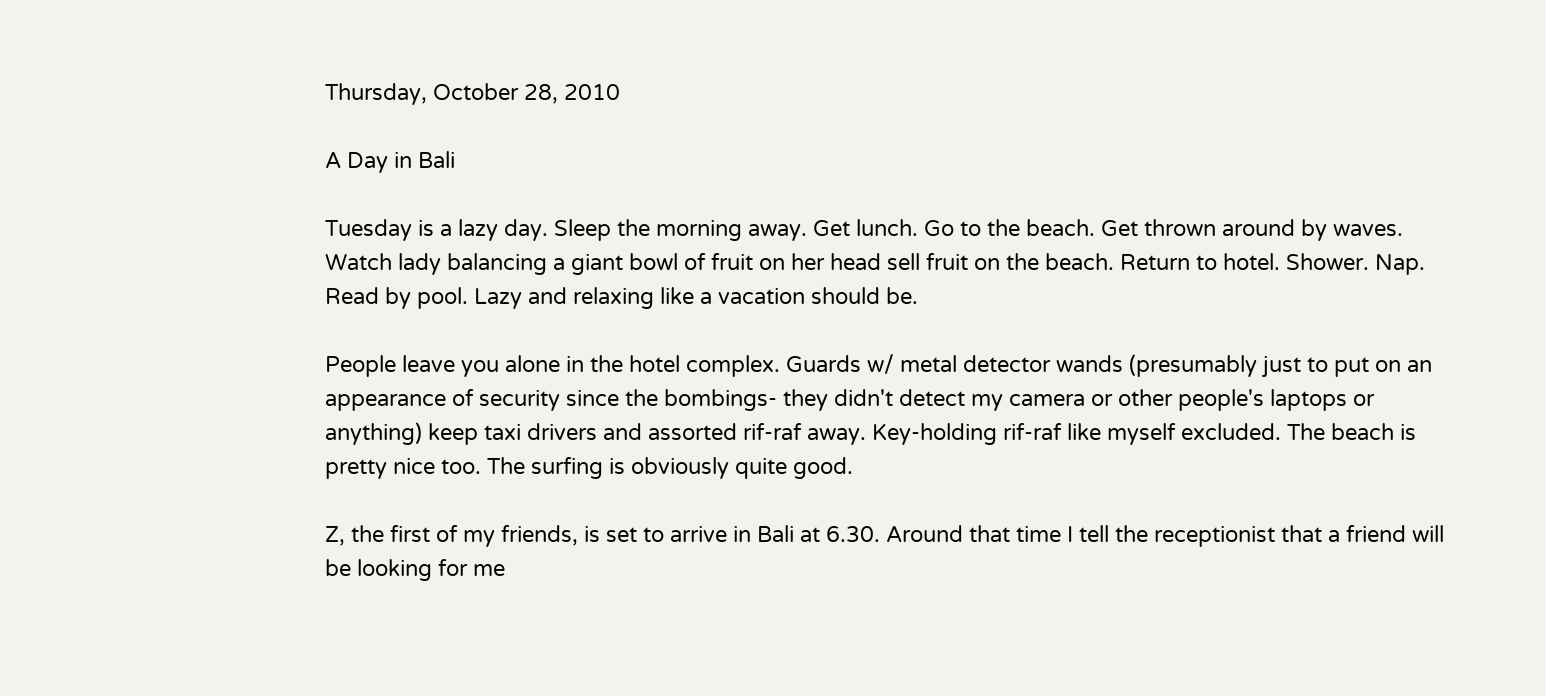Thursday, October 28, 2010

A Day in Bali

Tuesday is a lazy day. Sleep the morning away. Get lunch. Go to the beach. Get thrown around by waves. Watch lady balancing a giant bowl of fruit on her head sell fruit on the beach. Return to hotel. Shower. Nap. Read by pool. Lazy and relaxing like a vacation should be.

People leave you alone in the hotel complex. Guards w/ metal detector wands (presumably just to put on an appearance of security since the bombings- they didn't detect my camera or other people's laptops or anything) keep taxi drivers and assorted rif-raf away. Key-holding rif-raf like myself excluded. The beach is pretty nice too. The surfing is obviously quite good.

Z, the first of my friends, is set to arrive in Bali at 6.30. Around that time I tell the receptionist that a friend will be looking for me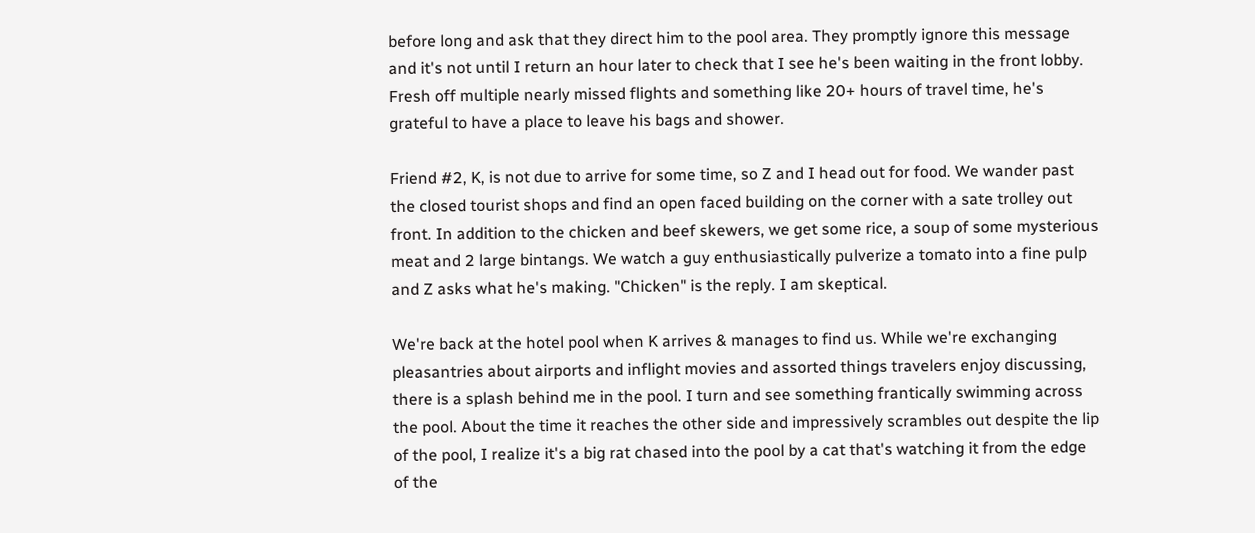before long and ask that they direct him to the pool area. They promptly ignore this message and it's not until I return an hour later to check that I see he's been waiting in the front lobby. Fresh off multiple nearly missed flights and something like 20+ hours of travel time, he's grateful to have a place to leave his bags and shower.

Friend #2, K, is not due to arrive for some time, so Z and I head out for food. We wander past the closed tourist shops and find an open faced building on the corner with a sate trolley out front. In addition to the chicken and beef skewers, we get some rice, a soup of some mysterious meat and 2 large bintangs. We watch a guy enthusiastically pulverize a tomato into a fine pulp and Z asks what he's making. "Chicken" is the reply. I am skeptical.

We're back at the hotel pool when K arrives & manages to find us. While we're exchanging pleasantries about airports and inflight movies and assorted things travelers enjoy discussing, there is a splash behind me in the pool. I turn and see something frantically swimming across the pool. About the time it reaches the other side and impressively scrambles out despite the lip of the pool, I realize it's a big rat chased into the pool by a cat that's watching it from the edge of the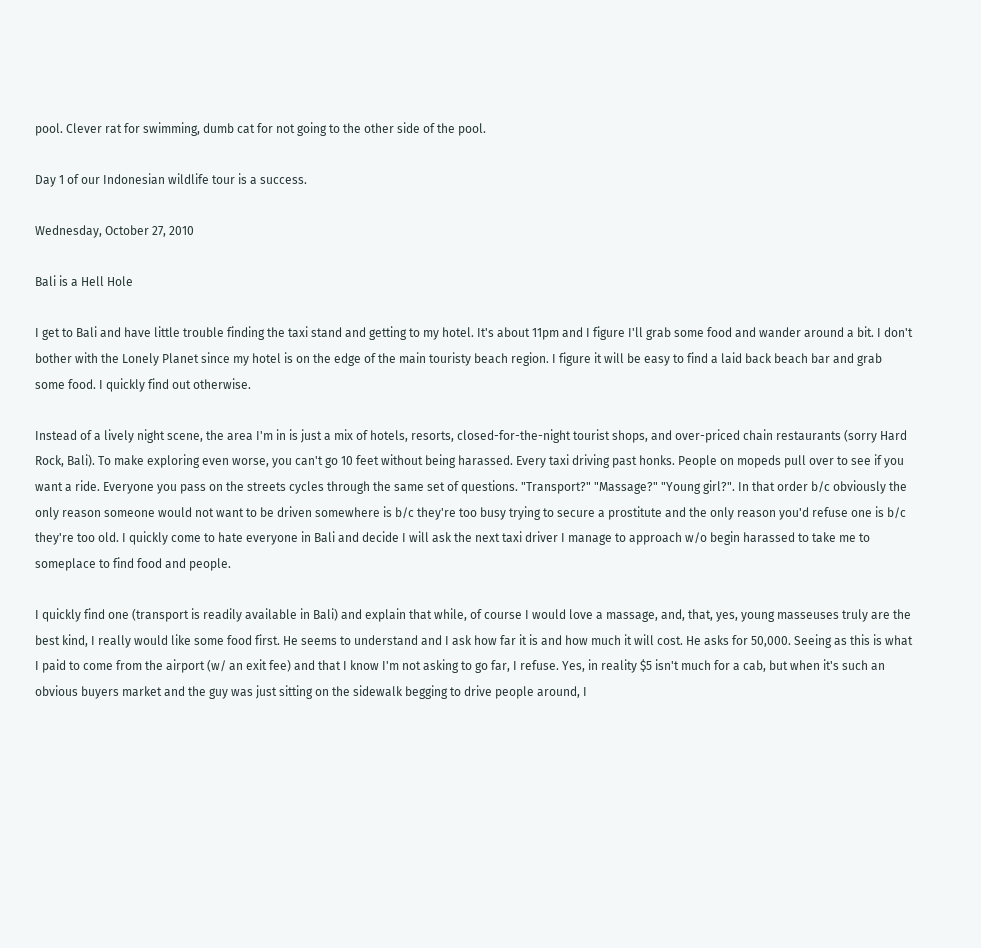pool. Clever rat for swimming, dumb cat for not going to the other side of the pool.

Day 1 of our Indonesian wildlife tour is a success.

Wednesday, October 27, 2010

Bali is a Hell Hole

I get to Bali and have little trouble finding the taxi stand and getting to my hotel. It's about 11pm and I figure I'll grab some food and wander around a bit. I don't bother with the Lonely Planet since my hotel is on the edge of the main touristy beach region. I figure it will be easy to find a laid back beach bar and grab some food. I quickly find out otherwise.

Instead of a lively night scene, the area I'm in is just a mix of hotels, resorts, closed-for-the-night tourist shops, and over-priced chain restaurants (sorry Hard Rock, Bali). To make exploring even worse, you can't go 10 feet without being harassed. Every taxi driving past honks. People on mopeds pull over to see if you want a ride. Everyone you pass on the streets cycles through the same set of questions. "Transport?" "Massage?" "Young girl?". In that order b/c obviously the only reason someone would not want to be driven somewhere is b/c they're too busy trying to secure a prostitute and the only reason you'd refuse one is b/c they're too old. I quickly come to hate everyone in Bali and decide I will ask the next taxi driver I manage to approach w/o begin harassed to take me to someplace to find food and people.

I quickly find one (transport is readily available in Bali) and explain that while, of course I would love a massage, and, that, yes, young masseuses truly are the best kind, I really would like some food first. He seems to understand and I ask how far it is and how much it will cost. He asks for 50,000. Seeing as this is what I paid to come from the airport (w/ an exit fee) and that I know I'm not asking to go far, I refuse. Yes, in reality $5 isn't much for a cab, but when it's such an obvious buyers market and the guy was just sitting on the sidewalk begging to drive people around, I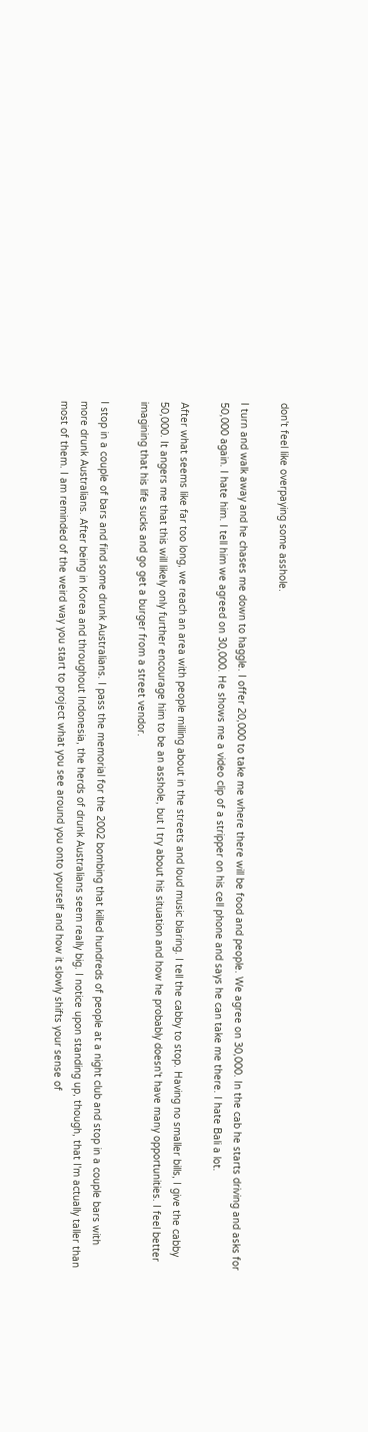don't feel like overpaying some asshole.

I turn and walk away and he chases me down to haggle. I offer 20,000 to take me where there will be food and people. We agree on 30,000. In the cab he starts driving and asks for 50,000 again. I hate him. I tell him we agreed on 30,000. He shows me a video clip of a stripper on his cell phone and says he can take me there. I hate Bali a lot.

After what seems like far too long, we reach an area with people milling about in the streets and loud music blaring. I tell the cabby to stop. Having no smaller bills, I give the cabby 50,000. It angers me that this will likely only further encourage him to be an asshole, but I try about his situation and how he probably doesn't have many opportunities. I feel better imagining that his life sucks and go get a burger from a street vendor.

I stop in a couple of bars and find some drunk Australians. I pass the memorial for the 2002 bombing that killed hundreds of people at a night club and stop in a couple bars with more drunk Australians. After being in Korea and throughout Indonesia, the herds of drunk Australians seem really big. I notice upon standing up, though, that I'm actually taller than most of them. I am reminded of the weird way you start to project what you see around you onto yourself and how it slowly shifts your sense of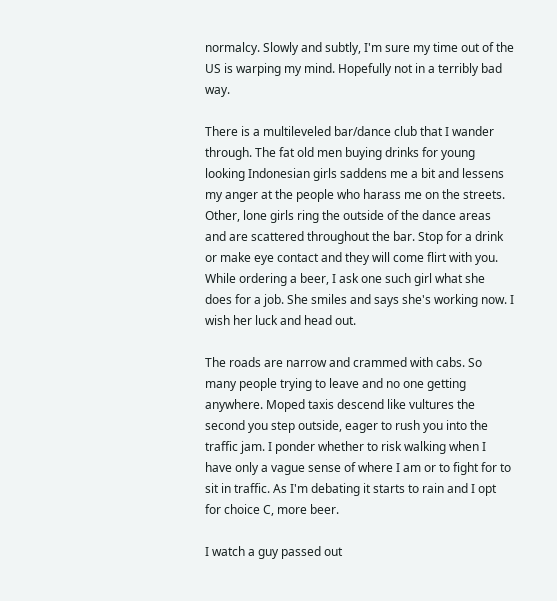normalcy. Slowly and subtly, I'm sure my time out of the US is warping my mind. Hopefully not in a terribly bad way.

There is a multileveled bar/dance club that I wander through. The fat old men buying drinks for young looking Indonesian girls saddens me a bit and lessens my anger at the people who harass me on the streets. Other, lone girls ring the outside of the dance areas and are scattered throughout the bar. Stop for a drink or make eye contact and they will come flirt with you. While ordering a beer, I ask one such girl what she does for a job. She smiles and says she's working now. I wish her luck and head out.

The roads are narrow and crammed with cabs. So many people trying to leave and no one getting anywhere. Moped taxis descend like vultures the second you step outside, eager to rush you into the traffic jam. I ponder whether to risk walking when I have only a vague sense of where I am or to fight for to sit in traffic. As I'm debating it starts to rain and I opt for choice C, more beer.

I watch a guy passed out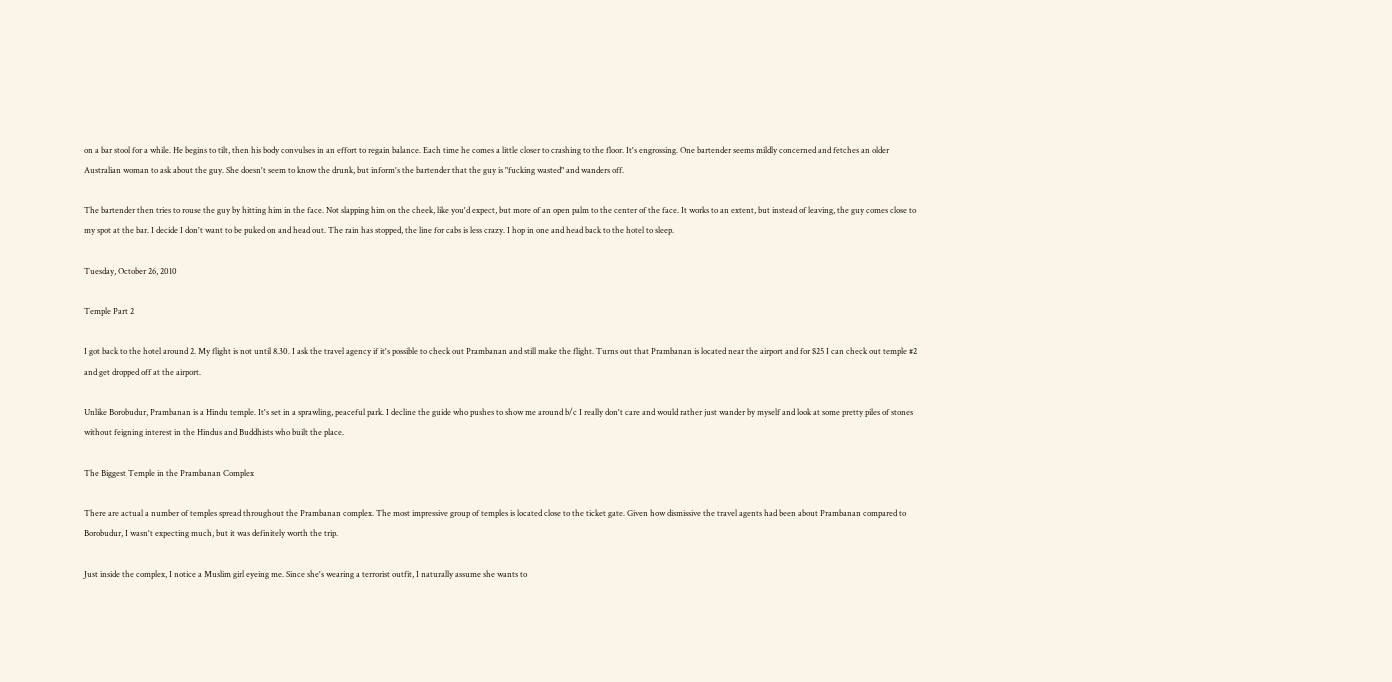on a bar stool for a while. He begins to tilt, then his body convulses in an effort to regain balance. Each time he comes a little closer to crashing to the floor. It's engrossing. One bartender seems mildly concerned and fetches an older Australian woman to ask about the guy. She doesn't seem to know the drunk, but inform's the bartender that the guy is "fucking wasted" and wanders off.

The bartender then tries to rouse the guy by hitting him in the face. Not slapping him on the cheek, like you'd expect, but more of an open palm to the center of the face. It works to an extent, but instead of leaving, the guy comes close to my spot at the bar. I decide I don't want to be puked on and head out. The rain has stopped, the line for cabs is less crazy. I hop in one and head back to the hotel to sleep.

Tuesday, October 26, 2010

Temple Part 2

I got back to the hotel around 2. My flight is not until 8.30. I ask the travel agency if it's possible to check out Prambanan and still make the flight. Turns out that Prambanan is located near the airport and for $25 I can check out temple #2 and get dropped off at the airport.

Unlike Borobudur, Prambanan is a Hindu temple. It's set in a sprawling, peaceful park. I decline the guide who pushes to show me around b/c I really don't care and would rather just wander by myself and look at some pretty piles of stones without feigning interest in the Hindus and Buddhists who built the place.

The Biggest Temple in the Prambanan Complex

There are actual a number of temples spread throughout the Prambanan complex. The most impressive group of temples is located close to the ticket gate. Given how dismissive the travel agents had been about Prambanan compared to Borobudur, I wasn't expecting much, but it was definitely worth the trip.

Just inside the complex, I notice a Muslim girl eyeing me. Since she's wearing a terrorist outfit, I naturally assume she wants to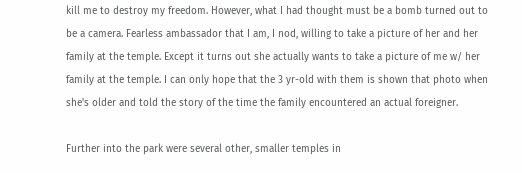kill me to destroy my freedom. However, what I had thought must be a bomb turned out to be a camera. Fearless ambassador that I am, I nod, willing to take a picture of her and her family at the temple. Except it turns out she actually wants to take a picture of me w/ her family at the temple. I can only hope that the 3 yr-old with them is shown that photo when she's older and told the story of the time the family encountered an actual foreigner.

Further into the park were several other, smaller temples in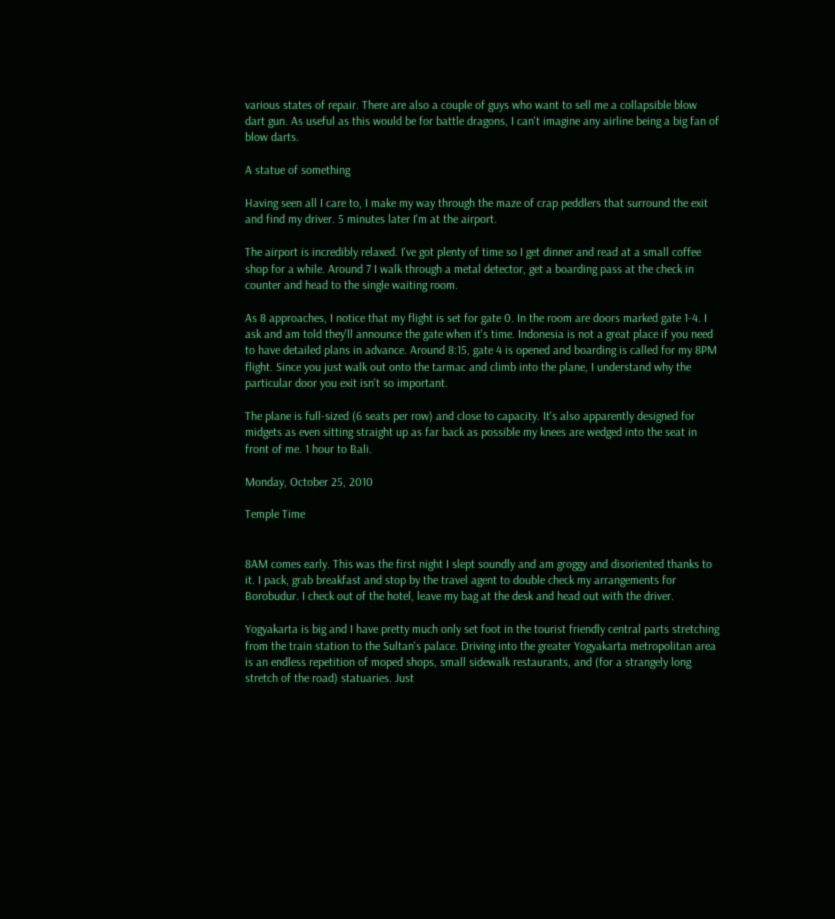various states of repair. There are also a couple of guys who want to sell me a collapsible blow dart gun. As useful as this would be for battle dragons, I can't imagine any airline being a big fan of blow darts.

A statue of something

Having seen all I care to, I make my way through the maze of crap peddlers that surround the exit and find my driver. 5 minutes later I'm at the airport.

The airport is incredibly relaxed. I've got plenty of time so I get dinner and read at a small coffee shop for a while. Around 7 I walk through a metal detector, get a boarding pass at the check in counter and head to the single waiting room.

As 8 approaches, I notice that my flight is set for gate 0. In the room are doors marked gate 1-4. I ask and am told they'll announce the gate when it's time. Indonesia is not a great place if you need to have detailed plans in advance. Around 8:15, gate 4 is opened and boarding is called for my 8PM flight. Since you just walk out onto the tarmac and climb into the plane, I understand why the particular door you exit isn't so important.

The plane is full-sized (6 seats per row) and close to capacity. It's also apparently designed for midgets as even sitting straight up as far back as possible my knees are wedged into the seat in front of me. 1 hour to Bali.

Monday, October 25, 2010

Temple Time


8AM comes early. This was the first night I slept soundly and am groggy and disoriented thanks to it. I pack, grab breakfast and stop by the travel agent to double check my arrangements for Borobudur. I check out of the hotel, leave my bag at the desk and head out with the driver.

Yogyakarta is big and I have pretty much only set foot in the tourist friendly central parts stretching from the train station to the Sultan's palace. Driving into the greater Yogyakarta metropolitan area is an endless repetition of moped shops, small sidewalk restaurants, and (for a strangely long stretch of the road) statuaries. Just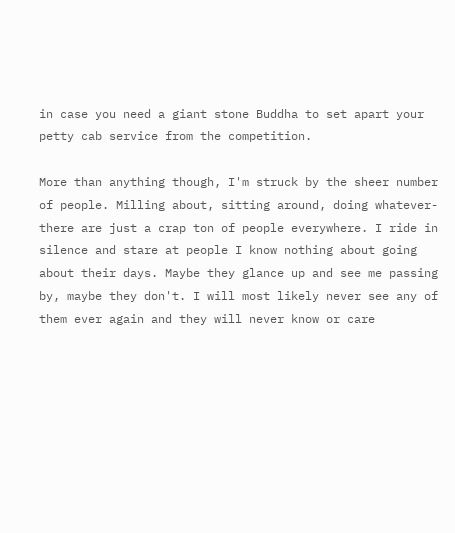in case you need a giant stone Buddha to set apart your petty cab service from the competition.

More than anything though, I'm struck by the sheer number of people. Milling about, sitting around, doing whatever- there are just a crap ton of people everywhere. I ride in silence and stare at people I know nothing about going about their days. Maybe they glance up and see me passing by, maybe they don't. I will most likely never see any of them ever again and they will never know or care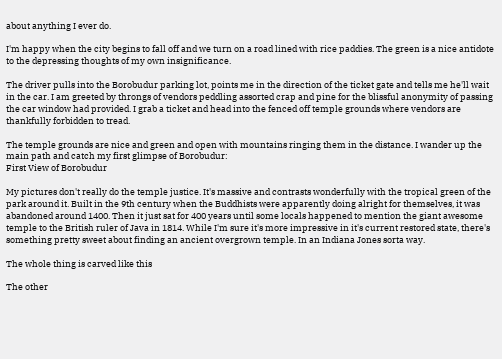about anything I ever do.

I'm happy when the city begins to fall off and we turn on a road lined with rice paddies. The green is a nice antidote to the depressing thoughts of my own insignificance.

The driver pulls into the Borobudur parking lot, points me in the direction of the ticket gate and tells me he'll wait in the car. I am greeted by throngs of vendors peddling assorted crap and pine for the blissful anonymity of passing the car window had provided. I grab a ticket and head into the fenced off temple grounds where vendors are thankfully forbidden to tread.

The temple grounds are nice and green and open with mountains ringing them in the distance. I wander up the main path and catch my first glimpse of Borobudur:
First View of Borobudur

My pictures don't really do the temple justice. It's massive and contrasts wonderfully with the tropical green of the park around it. Built in the 9th century when the Buddhists were apparently doing alright for themselves, it was abandoned around 1400. Then it just sat for 400 years until some locals happened to mention the giant awesome temple to the British ruler of Java in 1814. While I'm sure it's more impressive in it's current restored state, there's something pretty sweet about finding an ancient overgrown temple. In an Indiana Jones sorta way.

The whole thing is carved like this

The other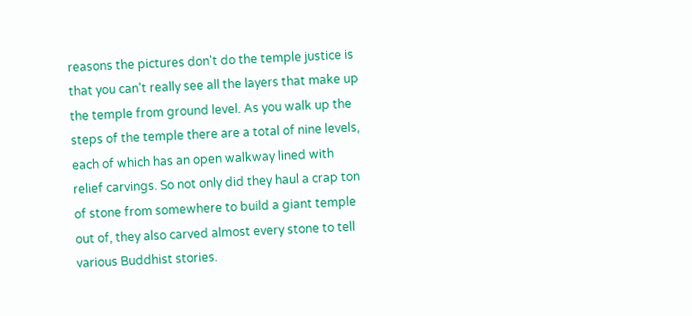reasons the pictures don't do the temple justice is that you can't really see all the layers that make up the temple from ground level. As you walk up the steps of the temple there are a total of nine levels, each of which has an open walkway lined with relief carvings. So not only did they haul a crap ton of stone from somewhere to build a giant temple out of, they also carved almost every stone to tell various Buddhist stories.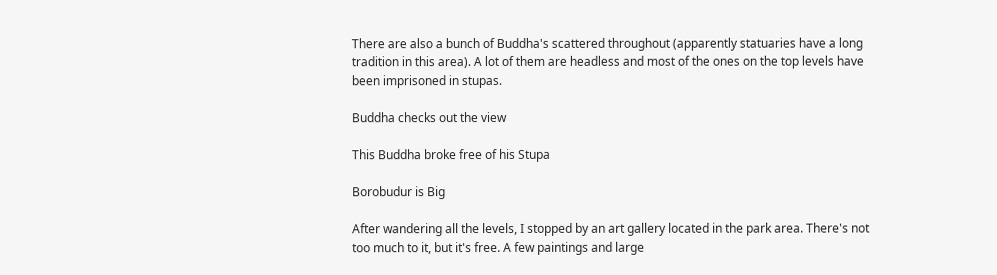There are also a bunch of Buddha's scattered throughout (apparently statuaries have a long tradition in this area). A lot of them are headless and most of the ones on the top levels have been imprisoned in stupas.

Buddha checks out the view

This Buddha broke free of his Stupa

Borobudur is Big

After wandering all the levels, I stopped by an art gallery located in the park area. There's not too much to it, but it's free. A few paintings and large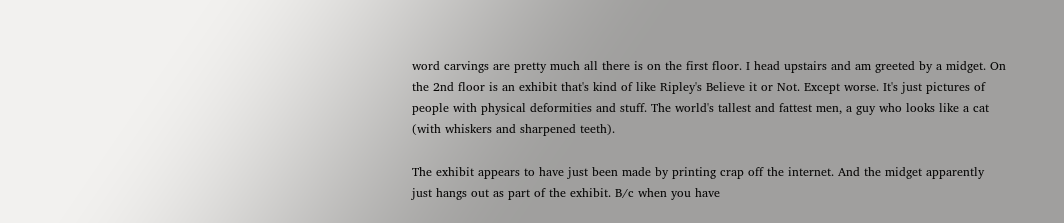word carvings are pretty much all there is on the first floor. I head upstairs and am greeted by a midget. On the 2nd floor is an exhibit that's kind of like Ripley's Believe it or Not. Except worse. It's just pictures of people with physical deformities and stuff. The world's tallest and fattest men, a guy who looks like a cat (with whiskers and sharpened teeth).

The exhibit appears to have just been made by printing crap off the internet. And the midget apparently just hangs out as part of the exhibit. B/c when you have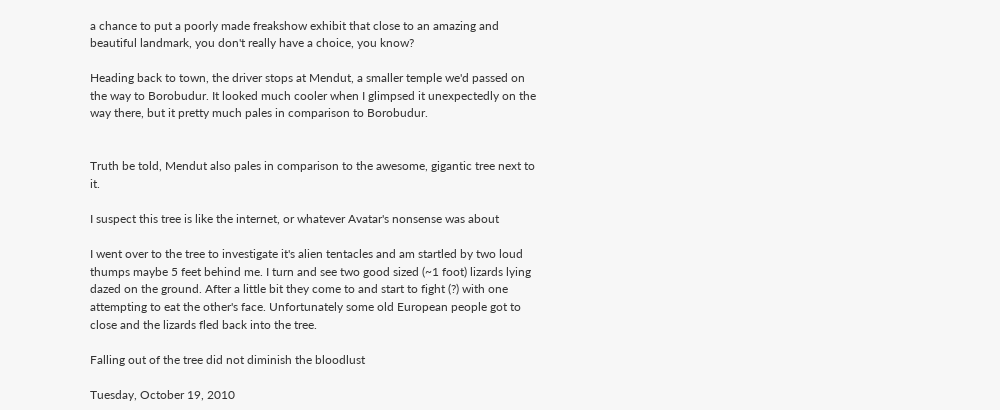a chance to put a poorly made freakshow exhibit that close to an amazing and beautiful landmark, you don't really have a choice, you know?

Heading back to town, the driver stops at Mendut, a smaller temple we'd passed on the way to Borobudur. It looked much cooler when I glimpsed it unexpectedly on the way there, but it pretty much pales in comparison to Borobudur.


Truth be told, Mendut also pales in comparison to the awesome, gigantic tree next to it.

I suspect this tree is like the internet, or whatever Avatar's nonsense was about

I went over to the tree to investigate it's alien tentacles and am startled by two loud thumps maybe 5 feet behind me. I turn and see two good sized (~1 foot) lizards lying dazed on the ground. After a little bit they come to and start to fight (?) with one attempting to eat the other's face. Unfortunately some old European people got to close and the lizards fled back into the tree.

Falling out of the tree did not diminish the bloodlust

Tuesday, October 19, 2010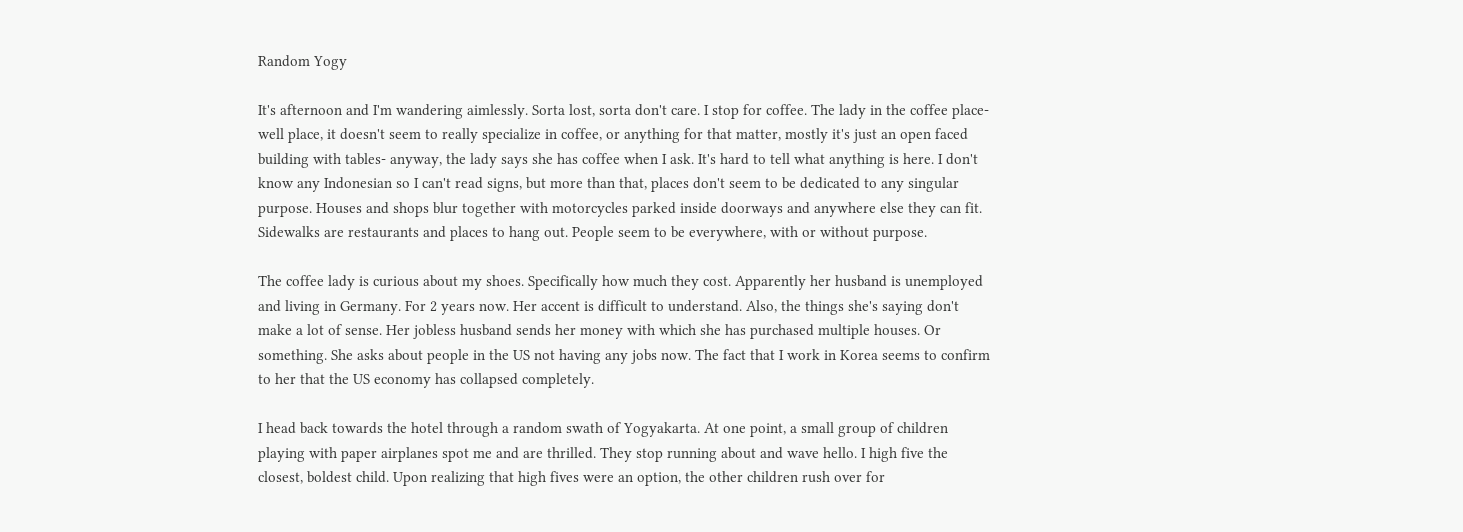Random Yogy

It's afternoon and I'm wandering aimlessly. Sorta lost, sorta don't care. I stop for coffee. The lady in the coffee place- well place, it doesn't seem to really specialize in coffee, or anything for that matter, mostly it's just an open faced building with tables- anyway, the lady says she has coffee when I ask. It's hard to tell what anything is here. I don't know any Indonesian so I can't read signs, but more than that, places don't seem to be dedicated to any singular purpose. Houses and shops blur together with motorcycles parked inside doorways and anywhere else they can fit. Sidewalks are restaurants and places to hang out. People seem to be everywhere, with or without purpose.

The coffee lady is curious about my shoes. Specifically how much they cost. Apparently her husband is unemployed and living in Germany. For 2 years now. Her accent is difficult to understand. Also, the things she's saying don't make a lot of sense. Her jobless husband sends her money with which she has purchased multiple houses. Or something. She asks about people in the US not having any jobs now. The fact that I work in Korea seems to confirm to her that the US economy has collapsed completely.

I head back towards the hotel through a random swath of Yogyakarta. At one point, a small group of children playing with paper airplanes spot me and are thrilled. They stop running about and wave hello. I high five the closest, boldest child. Upon realizing that high fives were an option, the other children rush over for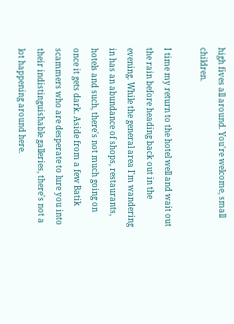high fives all around. You're welcome, small children.

I time my return to the hotel well and wait out the rain before heading back out in the evening. While the general area I'm wandering in has an abundance of shops, restaurants, hotels and such, there's not much going on once it gets dark. Aside from a few Batik scammers who are desperate to lure you into their indistinguishable galleries, there's not a lot happening around here.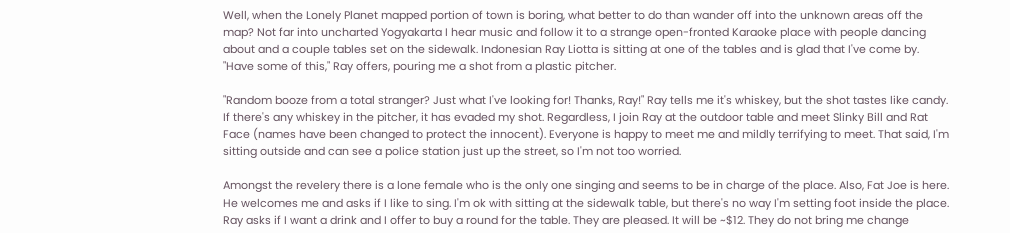Well, when the Lonely Planet mapped portion of town is boring, what better to do than wander off into the unknown areas off the map? Not far into uncharted Yogyakarta I hear music and follow it to a strange open-fronted Karaoke place with people dancing about and a couple tables set on the sidewalk. Indonesian Ray Liotta is sitting at one of the tables and is glad that I've come by. "Have some of this," Ray offers, pouring me a shot from a plastic pitcher.

"Random booze from a total stranger? Just what I've looking for! Thanks, Ray!" Ray tells me it's whiskey, but the shot tastes like candy. If there's any whiskey in the pitcher, it has evaded my shot. Regardless, I join Ray at the outdoor table and meet Slinky Bill and Rat Face (names have been changed to protect the innocent). Everyone is happy to meet me and mildly terrifying to meet. That said, I'm sitting outside and can see a police station just up the street, so I'm not too worried.

Amongst the revelery there is a lone female who is the only one singing and seems to be in charge of the place. Also, Fat Joe is here. He welcomes me and asks if I like to sing. I'm ok with sitting at the sidewalk table, but there's no way I'm setting foot inside the place. Ray asks if I want a drink and I offer to buy a round for the table. They are pleased. It will be ~$12. They do not bring me change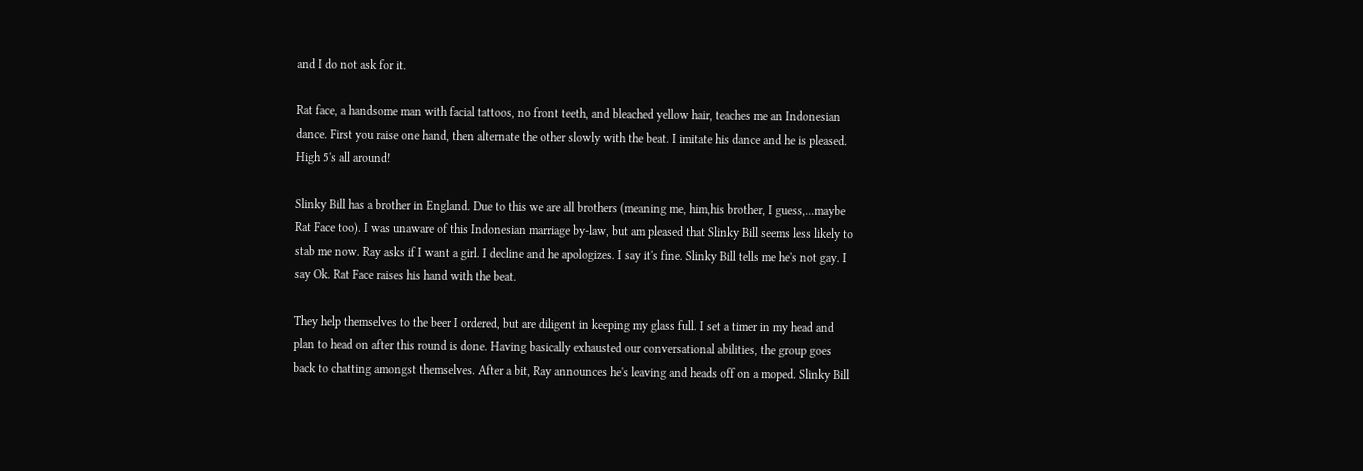and I do not ask for it.

Rat face, a handsome man with facial tattoos, no front teeth, and bleached yellow hair, teaches me an Indonesian dance. First you raise one hand, then alternate the other slowly with the beat. I imitate his dance and he is pleased. High 5's all around!

Slinky Bill has a brother in England. Due to this we are all brothers (meaning me, him,his brother, I guess,...maybe Rat Face too). I was unaware of this Indonesian marriage by-law, but am pleased that Slinky Bill seems less likely to stab me now. Ray asks if I want a girl. I decline and he apologizes. I say it's fine. Slinky Bill tells me he's not gay. I say Ok. Rat Face raises his hand with the beat.

They help themselves to the beer I ordered, but are diligent in keeping my glass full. I set a timer in my head and plan to head on after this round is done. Having basically exhausted our conversational abilities, the group goes back to chatting amongst themselves. After a bit, Ray announces he's leaving and heads off on a moped. Slinky Bill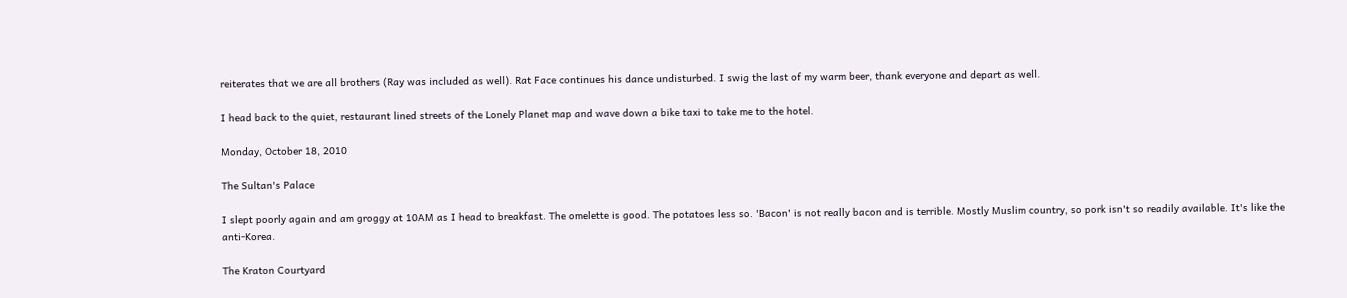reiterates that we are all brothers (Ray was included as well). Rat Face continues his dance undisturbed. I swig the last of my warm beer, thank everyone and depart as well.

I head back to the quiet, restaurant lined streets of the Lonely Planet map and wave down a bike taxi to take me to the hotel.

Monday, October 18, 2010

The Sultan's Palace

I slept poorly again and am groggy at 10AM as I head to breakfast. The omelette is good. The potatoes less so. 'Bacon' is not really bacon and is terrible. Mostly Muslim country, so pork isn't so readily available. It's like the anti-Korea.

The Kraton Courtyard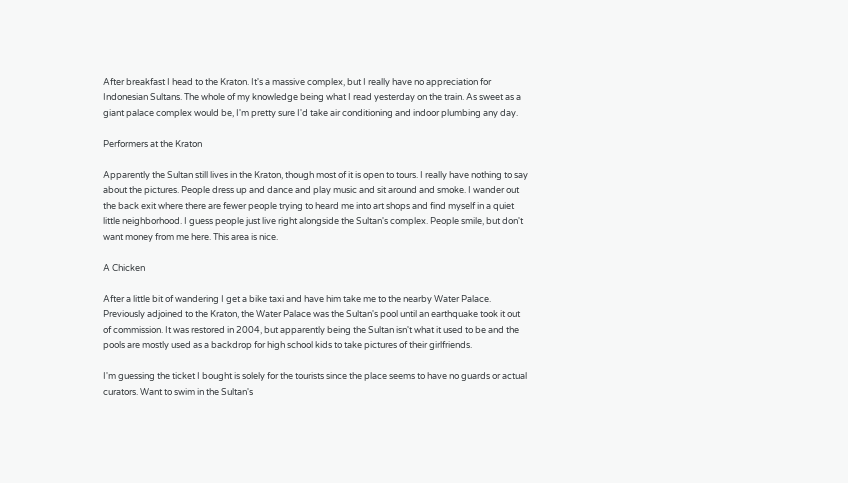After breakfast I head to the Kraton. It's a massive complex, but I really have no appreciation for Indonesian Sultans. The whole of my knowledge being what I read yesterday on the train. As sweet as a giant palace complex would be, I'm pretty sure I'd take air conditioning and indoor plumbing any day.

Performers at the Kraton

Apparently the Sultan still lives in the Kraton, though most of it is open to tours. I really have nothing to say about the pictures. People dress up and dance and play music and sit around and smoke. I wander out the back exit where there are fewer people trying to heard me into art shops and find myself in a quiet little neighborhood. I guess people just live right alongside the Sultan's complex. People smile, but don't want money from me here. This area is nice.

A Chicken

After a little bit of wandering I get a bike taxi and have him take me to the nearby Water Palace. Previously adjoined to the Kraton, the Water Palace was the Sultan's pool until an earthquake took it out of commission. It was restored in 2004, but apparently being the Sultan isn't what it used to be and the pools are mostly used as a backdrop for high school kids to take pictures of their girlfriends.

I'm guessing the ticket I bought is solely for the tourists since the place seems to have no guards or actual curators. Want to swim in the Sultan's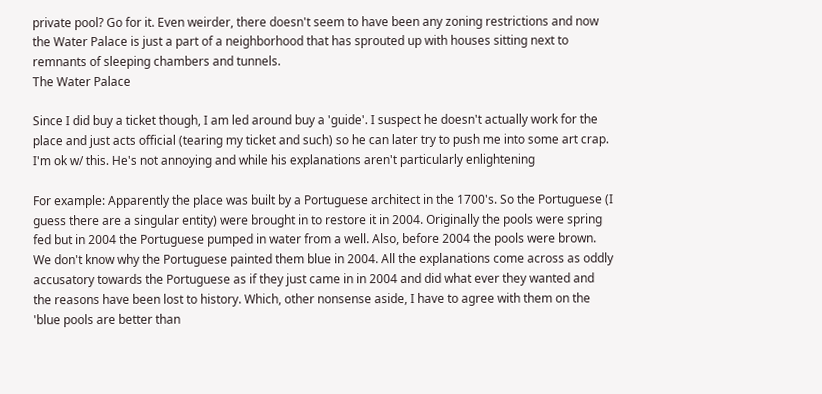private pool? Go for it. Even weirder, there doesn't seem to have been any zoning restrictions and now the Water Palace is just a part of a neighborhood that has sprouted up with houses sitting next to remnants of sleeping chambers and tunnels.
The Water Palace

Since I did buy a ticket though, I am led around buy a 'guide'. I suspect he doesn't actually work for the place and just acts official (tearing my ticket and such) so he can later try to push me into some art crap. I'm ok w/ this. He's not annoying and while his explanations aren't particularly enlightening

For example: Apparently the place was built by a Portuguese architect in the 1700's. So the Portuguese (I guess there are a singular entity) were brought in to restore it in 2004. Originally the pools were spring fed but in 2004 the Portuguese pumped in water from a well. Also, before 2004 the pools were brown. We don't know why the Portuguese painted them blue in 2004. All the explanations come across as oddly accusatory towards the Portuguese as if they just came in in 2004 and did what ever they wanted and the reasons have been lost to history. Which, other nonsense aside, I have to agree with them on the 'blue pools are better than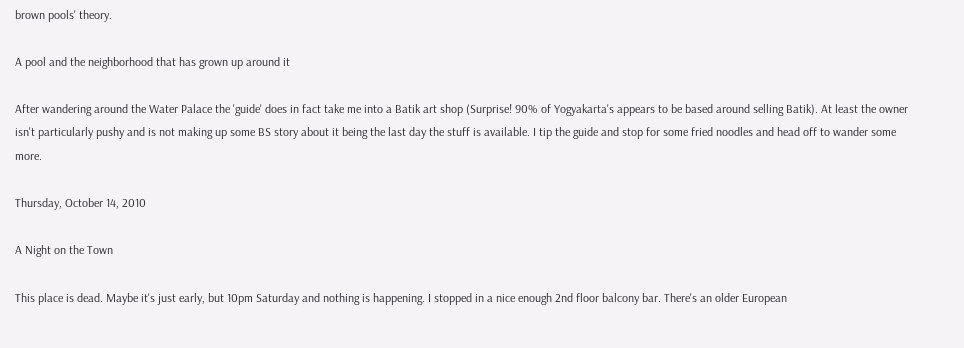brown pools' theory.

A pool and the neighborhood that has grown up around it

After wandering around the Water Palace the 'guide' does in fact take me into a Batik art shop (Surprise! 90% of Yogyakarta's appears to be based around selling Batik). At least the owner isn't particularly pushy and is not making up some BS story about it being the last day the stuff is available. I tip the guide and stop for some fried noodles and head off to wander some more.

Thursday, October 14, 2010

A Night on the Town

This place is dead. Maybe it's just early, but 10pm Saturday and nothing is happening. I stopped in a nice enough 2nd floor balcony bar. There's an older European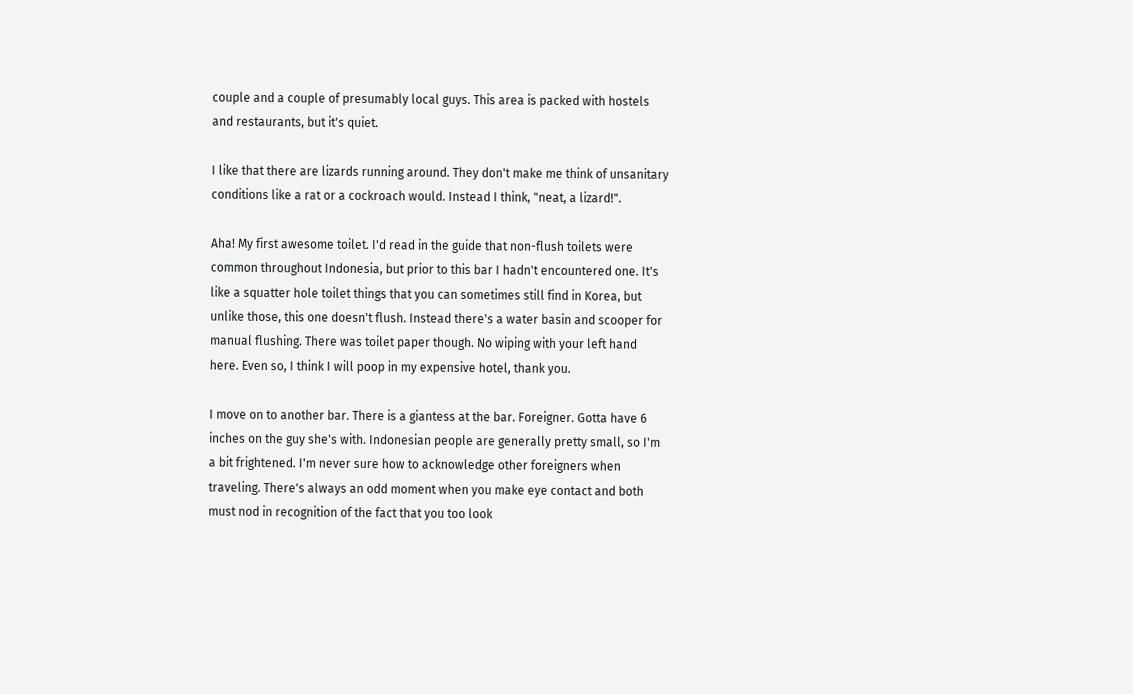couple and a couple of presumably local guys. This area is packed with hostels and restaurants, but it's quiet.

I like that there are lizards running around. They don't make me think of unsanitary conditions like a rat or a cockroach would. Instead I think, "neat, a lizard!".

Aha! My first awesome toilet. I'd read in the guide that non-flush toilets were common throughout Indonesia, but prior to this bar I hadn't encountered one. It's like a squatter hole toilet things that you can sometimes still find in Korea, but unlike those, this one doesn't flush. Instead there's a water basin and scooper for manual flushing. There was toilet paper though. No wiping with your left hand here. Even so, I think I will poop in my expensive hotel, thank you.

I move on to another bar. There is a giantess at the bar. Foreigner. Gotta have 6 inches on the guy she's with. Indonesian people are generally pretty small, so I'm a bit frightened. I'm never sure how to acknowledge other foreigners when traveling. There's always an odd moment when you make eye contact and both must nod in recognition of the fact that you too look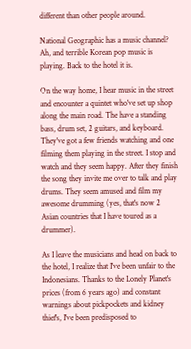different than other people around.

National Geographic has a music channel? Ah, and terrible Korean pop music is playing. Back to the hotel it is.

On the way home, I hear music in the street and encounter a quintet who've set up shop along the main road. The have a standing bass, drum set, 2 guitars, and keyboard. They've got a few friends watching and one filming them playing in the street. I stop and watch and they seem happy. After they finish the song they invite me over to talk and play drums. They seem amused and film my awesome drumming (yes, that's now 2 Asian countries that I have toured as a drummer).

As I leave the musicians and head on back to the hotel, I realize that I've been unfair to the Indonesians. Thanks to the Lonely Planet's prices (from 6 years ago) and constant warnings about pickpockets and kidney thief's, I've been predisposed to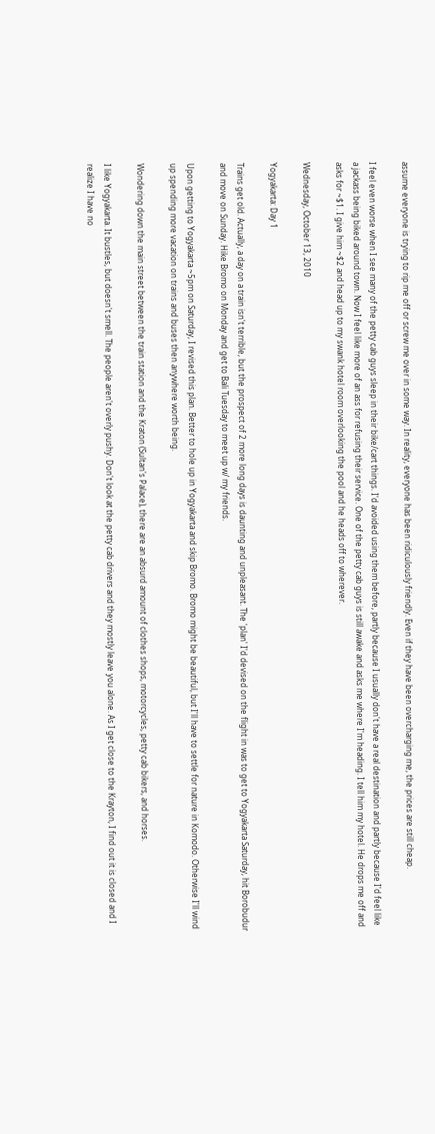assume everyone is trying to rip me off or screw me over in some way. In reality, everyone has been ridiculously friendly. Even if they have been overcharging me, the prices are still cheap.

I feel even worse when I see many of the petty cab guys sleep in their bike/cart things. I'd avoided using them before, partly because I usually don't have a real destination and partly because I'd feel like a jackass being biked around town. Now I feel like more of an ass for refusing their service. One of the petty cab guys is still awake and asks me where I'm heading. I tell him my hotel. He drops me off and asks for ~$1. I give him ~$2 and head up to my swank hotel room overlooking the pool and he heads off to wherever.

Wednesday, October 13, 2010

Yogyakarta: Day 1

Trains get old. Actually, a day on a train isn't terrible, but the prospect of 2 more long days is daunting and unpleasant. The 'plan' I'd devised on the flight in was to get to Yogyakarta Saturday, hit Borobudur and move on Sunday. Hike Bromo on Monday and get to Bali Tuesday to meet up w/ my friends.

Upon getting to Yogyakarta ~5pm on Saturday, I revised this plan. Better to hole up in Yogyakarta and skip Bromo. Bromo might be beautiful, but I'll have to settle for nature in Komodo. Otherwise I'll wind up spending more vacation on trains and buses then anywhere worth being.

Wondering down the main street between the train station and the Kraton (Sultan's Palace), there are an absurd amount of clothes shops, motorcycles, petty cab bikers, and horses.

I like Yogyakarta. It bustles, but doesn't smell. The people aren't overly pushy. Don't look at the petty cab drivers and they mostly leave you alone. As I get close to the Krayton, I find out it is closed and I realize I have no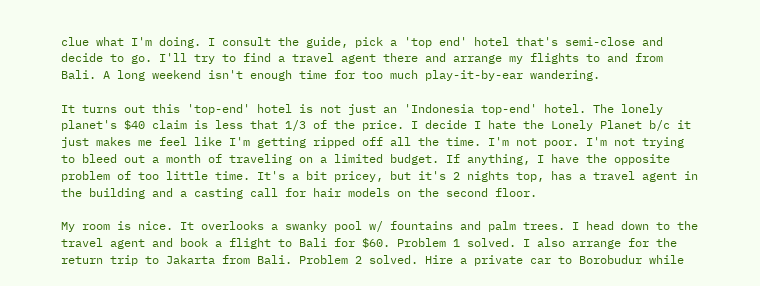clue what I'm doing. I consult the guide, pick a 'top end' hotel that's semi-close and decide to go. I'll try to find a travel agent there and arrange my flights to and from Bali. A long weekend isn't enough time for too much play-it-by-ear wandering.

It turns out this 'top-end' hotel is not just an 'Indonesia top-end' hotel. The lonely planet's $40 claim is less that 1/3 of the price. I decide I hate the Lonely Planet b/c it just makes me feel like I'm getting ripped off all the time. I'm not poor. I'm not trying to bleed out a month of traveling on a limited budget. If anything, I have the opposite problem of too little time. It's a bit pricey, but it's 2 nights top, has a travel agent in the building and a casting call for hair models on the second floor.

My room is nice. It overlooks a swanky pool w/ fountains and palm trees. I head down to the travel agent and book a flight to Bali for $60. Problem 1 solved. I also arrange for the return trip to Jakarta from Bali. Problem 2 solved. Hire a private car to Borobudur while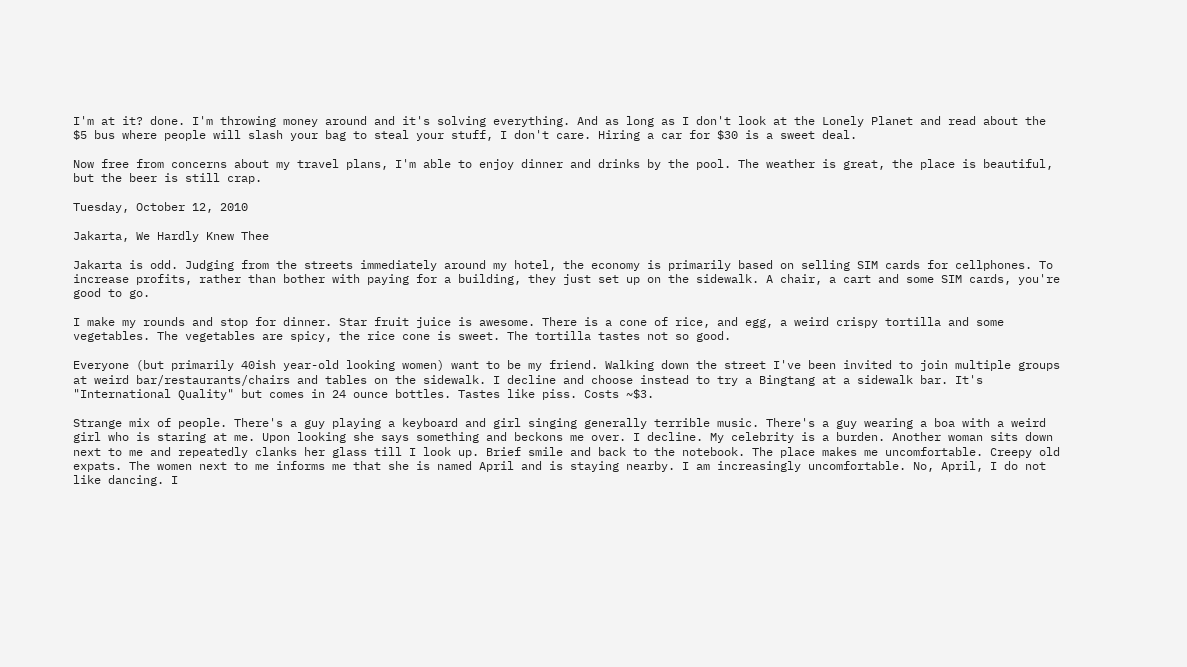I'm at it? done. I'm throwing money around and it's solving everything. And as long as I don't look at the Lonely Planet and read about the $5 bus where people will slash your bag to steal your stuff, I don't care. Hiring a car for $30 is a sweet deal.

Now free from concerns about my travel plans, I'm able to enjoy dinner and drinks by the pool. The weather is great, the place is beautiful, but the beer is still crap.

Tuesday, October 12, 2010

Jakarta, We Hardly Knew Thee

Jakarta is odd. Judging from the streets immediately around my hotel, the economy is primarily based on selling SIM cards for cellphones. To increase profits, rather than bother with paying for a building, they just set up on the sidewalk. A chair, a cart and some SIM cards, you're good to go.

I make my rounds and stop for dinner. Star fruit juice is awesome. There is a cone of rice, and egg, a weird crispy tortilla and some vegetables. The vegetables are spicy, the rice cone is sweet. The tortilla tastes not so good.

Everyone (but primarily 40ish year-old looking women) want to be my friend. Walking down the street I've been invited to join multiple groups at weird bar/restaurants/chairs and tables on the sidewalk. I decline and choose instead to try a Bingtang at a sidewalk bar. It's "International Quality" but comes in 24 ounce bottles. Tastes like piss. Costs ~$3.

Strange mix of people. There's a guy playing a keyboard and girl singing generally terrible music. There's a guy wearing a boa with a weird girl who is staring at me. Upon looking she says something and beckons me over. I decline. My celebrity is a burden. Another woman sits down next to me and repeatedly clanks her glass till I look up. Brief smile and back to the notebook. The place makes me uncomfortable. Creepy old expats. The women next to me informs me that she is named April and is staying nearby. I am increasingly uncomfortable. No, April, I do not like dancing. I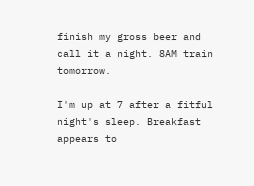finish my gross beer and call it a night. 8AM train tomorrow.

I'm up at 7 after a fitful night's sleep. Breakfast appears to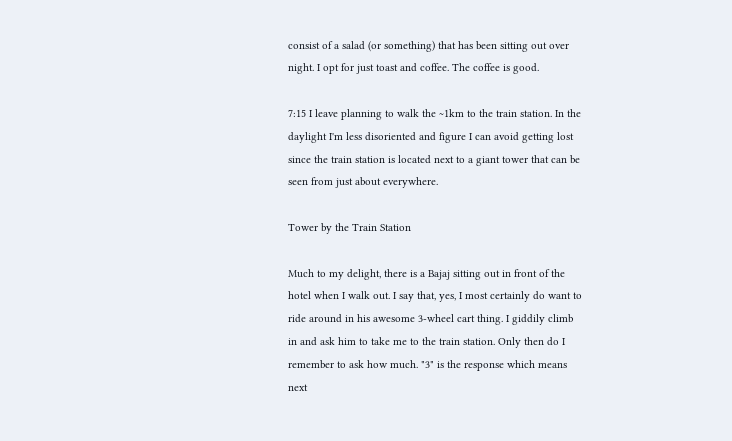consist of a salad (or something) that has been sitting out over night. I opt for just toast and coffee. The coffee is good.

7:15 I leave planning to walk the ~1km to the train station. In the daylight I'm less disoriented and figure I can avoid getting lost since the train station is located next to a giant tower that can be seen from just about everywhere.

Tower by the Train Station

Much to my delight, there is a Bajaj sitting out in front of the hotel when I walk out. I say that, yes, I most certainly do want to ride around in his awesome 3-wheel cart thing. I giddily climb in and ask him to take me to the train station. Only then do I remember to ask how much. "3" is the response which means next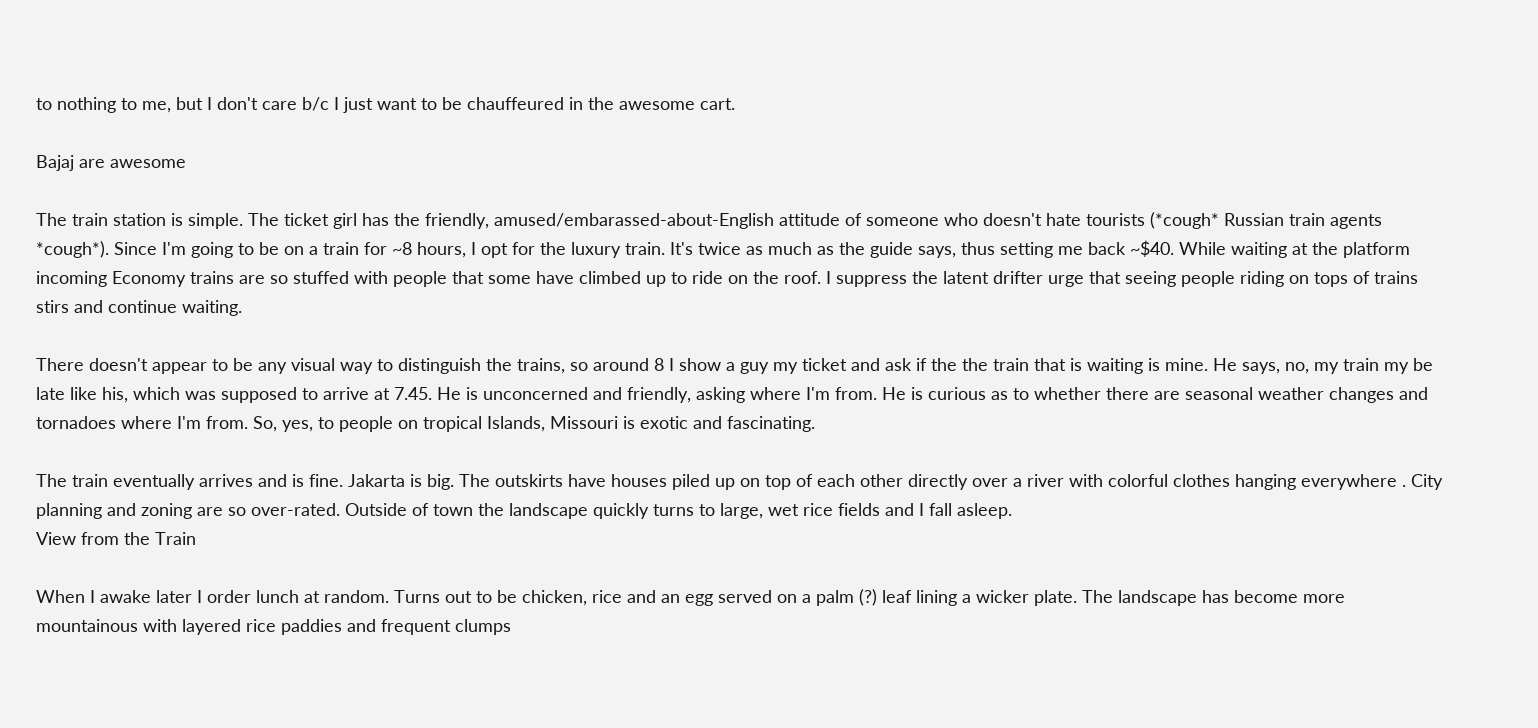to nothing to me, but I don't care b/c I just want to be chauffeured in the awesome cart.

Bajaj are awesome

The train station is simple. The ticket girl has the friendly, amused/embarassed-about-English attitude of someone who doesn't hate tourists (*cough* Russian train agents *cough*). Since I'm going to be on a train for ~8 hours, I opt for the luxury train. It's twice as much as the guide says, thus setting me back ~$40. While waiting at the platform incoming Economy trains are so stuffed with people that some have climbed up to ride on the roof. I suppress the latent drifter urge that seeing people riding on tops of trains stirs and continue waiting.

There doesn't appear to be any visual way to distinguish the trains, so around 8 I show a guy my ticket and ask if the the train that is waiting is mine. He says, no, my train my be late like his, which was supposed to arrive at 7.45. He is unconcerned and friendly, asking where I'm from. He is curious as to whether there are seasonal weather changes and tornadoes where I'm from. So, yes, to people on tropical Islands, Missouri is exotic and fascinating.

The train eventually arrives and is fine. Jakarta is big. The outskirts have houses piled up on top of each other directly over a river with colorful clothes hanging everywhere . City planning and zoning are so over-rated. Outside of town the landscape quickly turns to large, wet rice fields and I fall asleep.
View from the Train

When I awake later I order lunch at random. Turns out to be chicken, rice and an egg served on a palm (?) leaf lining a wicker plate. The landscape has become more mountainous with layered rice paddies and frequent clumps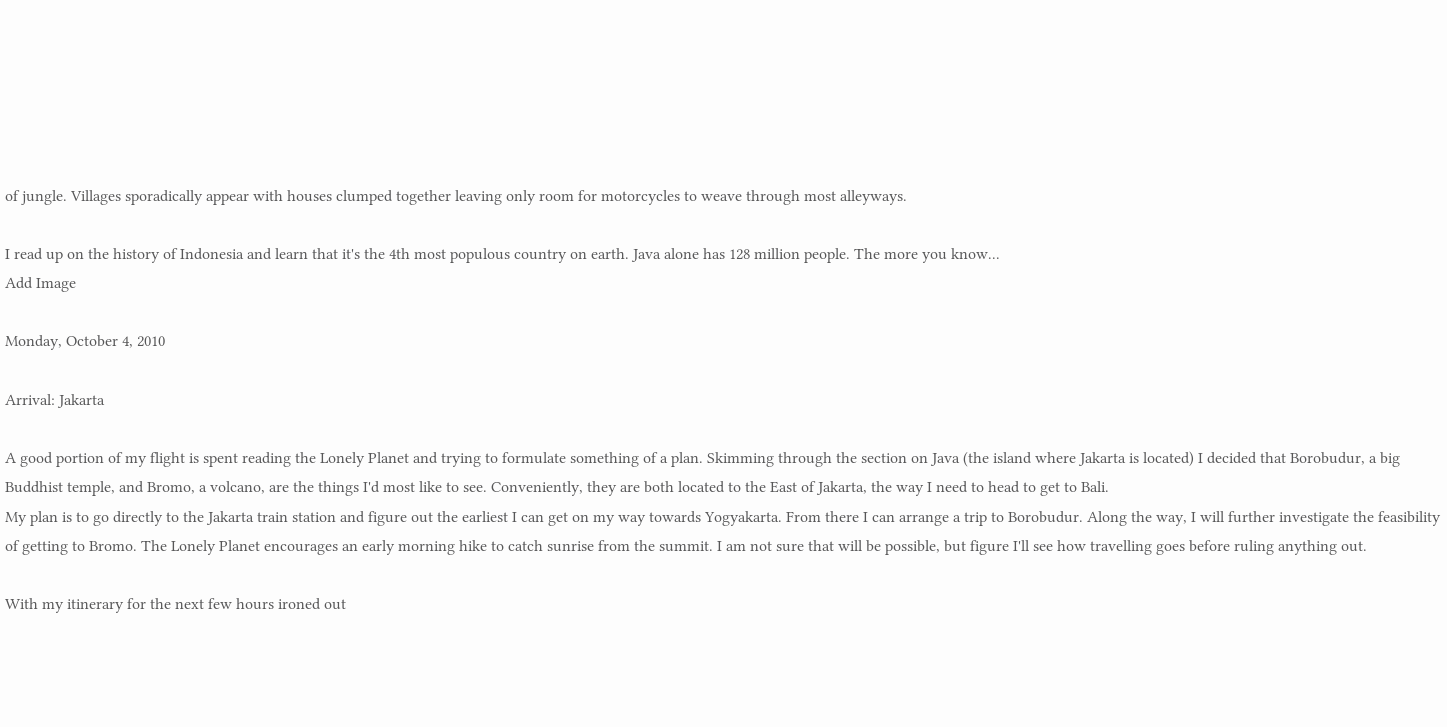of jungle. Villages sporadically appear with houses clumped together leaving only room for motorcycles to weave through most alleyways.

I read up on the history of Indonesia and learn that it's the 4th most populous country on earth. Java alone has 128 million people. The more you know...
Add Image

Monday, October 4, 2010

Arrival: Jakarta

A good portion of my flight is spent reading the Lonely Planet and trying to formulate something of a plan. Skimming through the section on Java (the island where Jakarta is located) I decided that Borobudur, a big Buddhist temple, and Bromo, a volcano, are the things I'd most like to see. Conveniently, they are both located to the East of Jakarta, the way I need to head to get to Bali.
My plan is to go directly to the Jakarta train station and figure out the earliest I can get on my way towards Yogyakarta. From there I can arrange a trip to Borobudur. Along the way, I will further investigate the feasibility of getting to Bromo. The Lonely Planet encourages an early morning hike to catch sunrise from the summit. I am not sure that will be possible, but figure I'll see how travelling goes before ruling anything out.

With my itinerary for the next few hours ironed out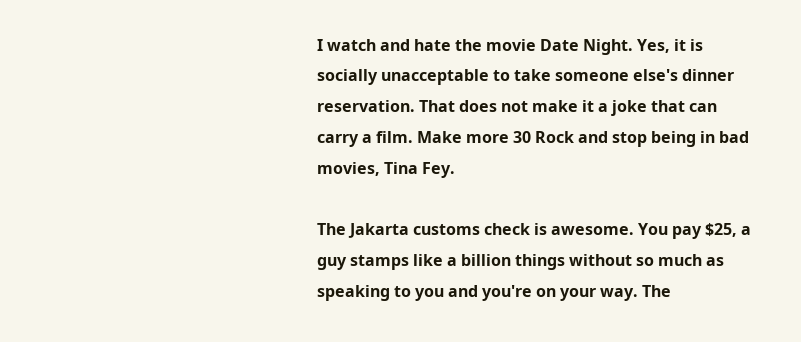I watch and hate the movie Date Night. Yes, it is socially unacceptable to take someone else's dinner reservation. That does not make it a joke that can carry a film. Make more 30 Rock and stop being in bad movies, Tina Fey.

The Jakarta customs check is awesome. You pay $25, a guy stamps like a billion things without so much as speaking to you and you're on your way. The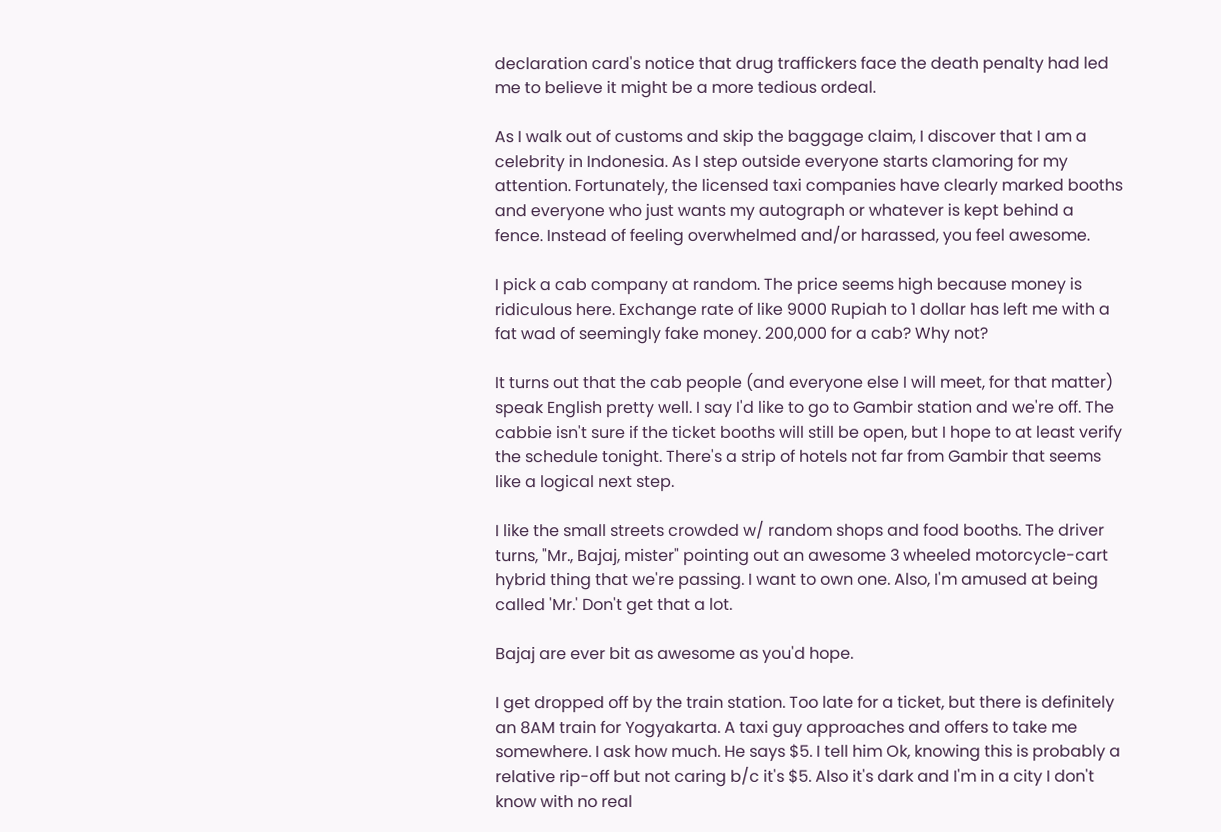declaration card's notice that drug traffickers face the death penalty had led me to believe it might be a more tedious ordeal.

As I walk out of customs and skip the baggage claim, I discover that I am a celebrity in Indonesia. As I step outside everyone starts clamoring for my attention. Fortunately, the licensed taxi companies have clearly marked booths and everyone who just wants my autograph or whatever is kept behind a fence. Instead of feeling overwhelmed and/or harassed, you feel awesome.

I pick a cab company at random. The price seems high because money is ridiculous here. Exchange rate of like 9000 Rupiah to 1 dollar has left me with a fat wad of seemingly fake money. 200,000 for a cab? Why not?

It turns out that the cab people (and everyone else I will meet, for that matter) speak English pretty well. I say I'd like to go to Gambir station and we're off. The cabbie isn't sure if the ticket booths will still be open, but I hope to at least verify the schedule tonight. There's a strip of hotels not far from Gambir that seems like a logical next step.

I like the small streets crowded w/ random shops and food booths. The driver turns, "Mr., Bajaj, mister" pointing out an awesome 3 wheeled motorcycle-cart hybrid thing that we're passing. I want to own one. Also, I'm amused at being called 'Mr.' Don't get that a lot.

Bajaj are ever bit as awesome as you'd hope.

I get dropped off by the train station. Too late for a ticket, but there is definitely an 8AM train for Yogyakarta. A taxi guy approaches and offers to take me somewhere. I ask how much. He says $5. I tell him Ok, knowing this is probably a relative rip-off but not caring b/c it's $5. Also it's dark and I'm in a city I don't know with no real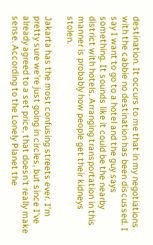destination. It occurs to me that in my negotiations with the cabbie no destination has been discussed. I say I want to go to a hotel and the guy says something. It sounds like it could be the nearby district with hotels. Arranging transportation in this manner is probably how people get their kidneys stolen.

Jakarta has the most confusing streets ever. I'm pretty sure we're just going in circles, but since I've already agreed to a set price, that doesn't really make sense. According to the Lonely Planet the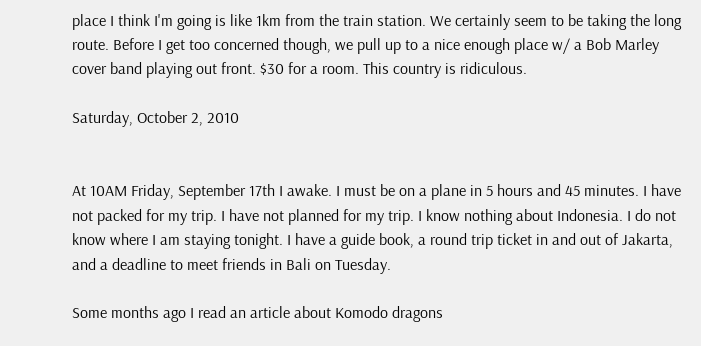place I think I'm going is like 1km from the train station. We certainly seem to be taking the long route. Before I get too concerned though, we pull up to a nice enough place w/ a Bob Marley cover band playing out front. $30 for a room. This country is ridiculous.

Saturday, October 2, 2010


At 10AM Friday, September 17th I awake. I must be on a plane in 5 hours and 45 minutes. I have not packed for my trip. I have not planned for my trip. I know nothing about Indonesia. I do not know where I am staying tonight. I have a guide book, a round trip ticket in and out of Jakarta, and a deadline to meet friends in Bali on Tuesday.

Some months ago I read an article about Komodo dragons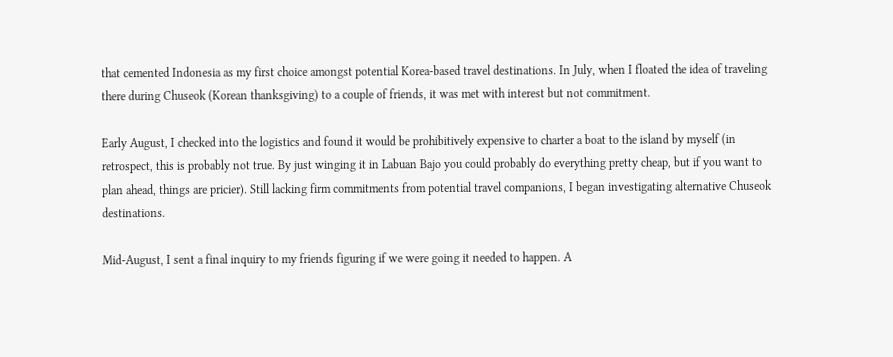that cemented Indonesia as my first choice amongst potential Korea-based travel destinations. In July, when I floated the idea of traveling there during Chuseok (Korean thanksgiving) to a couple of friends, it was met with interest but not commitment.

Early August, I checked into the logistics and found it would be prohibitively expensive to charter a boat to the island by myself (in retrospect, this is probably not true. By just winging it in Labuan Bajo you could probably do everything pretty cheap, but if you want to plan ahead, things are pricier). Still lacking firm commitments from potential travel companions, I began investigating alternative Chuseok destinations.

Mid-August, I sent a final inquiry to my friends figuring if we were going it needed to happen. A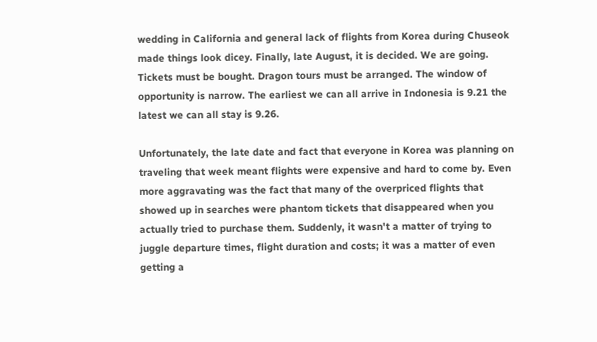wedding in California and general lack of flights from Korea during Chuseok made things look dicey. Finally, late August, it is decided. We are going. Tickets must be bought. Dragon tours must be arranged. The window of opportunity is narrow. The earliest we can all arrive in Indonesia is 9.21 the latest we can all stay is 9.26.

Unfortunately, the late date and fact that everyone in Korea was planning on traveling that week meant flights were expensive and hard to come by. Even more aggravating was the fact that many of the overpriced flights that showed up in searches were phantom tickets that disappeared when you actually tried to purchase them. Suddenly, it wasn't a matter of trying to juggle departure times, flight duration and costs; it was a matter of even getting a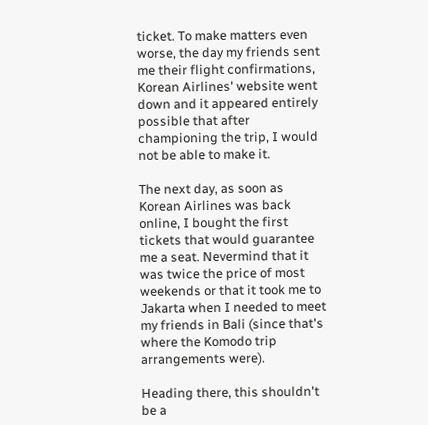ticket. To make matters even worse, the day my friends sent me their flight confirmations, Korean Airlines' website went down and it appeared entirely possible that after championing the trip, I would not be able to make it.

The next day, as soon as Korean Airlines was back online, I bought the first tickets that would guarantee me a seat. Nevermind that it was twice the price of most weekends or that it took me to Jakarta when I needed to meet my friends in Bali (since that's where the Komodo trip arrangements were).

Heading there, this shouldn't be a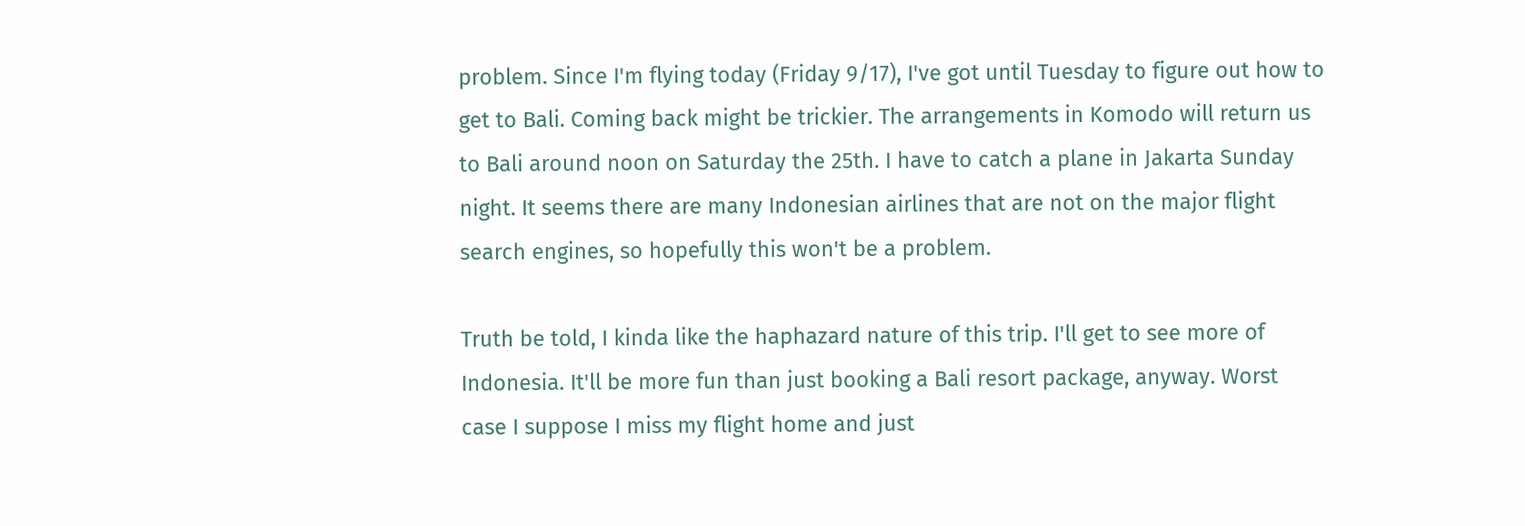problem. Since I'm flying today (Friday 9/17), I've got until Tuesday to figure out how to get to Bali. Coming back might be trickier. The arrangements in Komodo will return us to Bali around noon on Saturday the 25th. I have to catch a plane in Jakarta Sunday night. It seems there are many Indonesian airlines that are not on the major flight search engines, so hopefully this won't be a problem.

Truth be told, I kinda like the haphazard nature of this trip. I'll get to see more of Indonesia. It'll be more fun than just booking a Bali resort package, anyway. Worst case I suppose I miss my flight home and just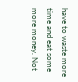have to waste more time and eat some more money. Not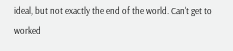ideal, but not exactly the end of the world. Can't get to worked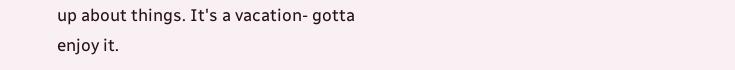up about things. It's a vacation- gotta enjoy it.